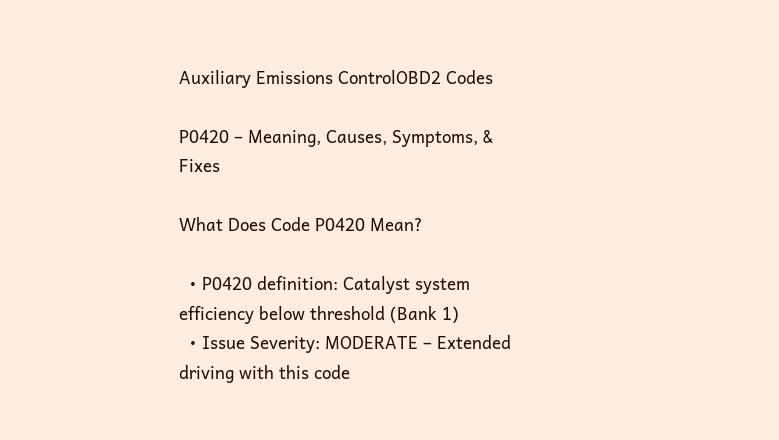Auxiliary Emissions ControlOBD2 Codes

P0420 – Meaning, Causes, Symptoms, & Fixes

What Does Code P0420 Mean?

  • P0420 definition: Catalyst system efficiency below threshold (Bank 1)
  • Issue Severity: MODERATE – Extended driving with this code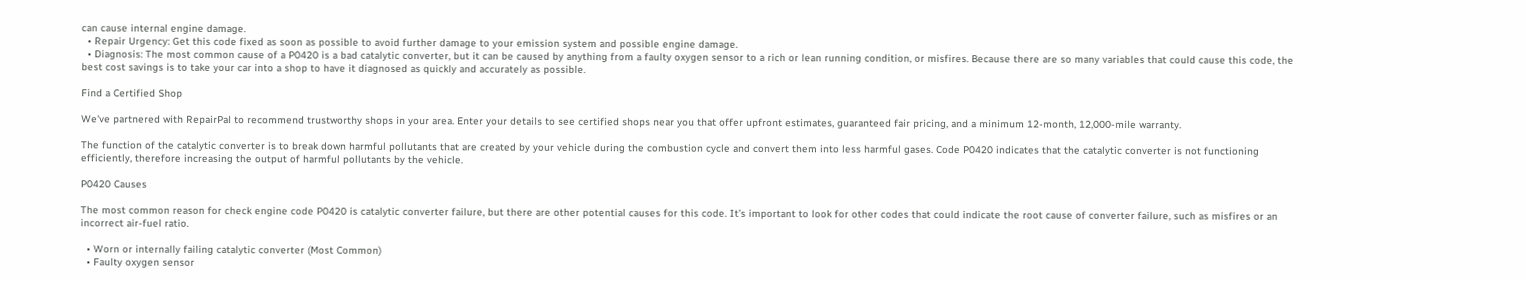can cause internal engine damage.
  • Repair Urgency: Get this code fixed as soon as possible to avoid further damage to your emission system and possible engine damage.
  • Diagnosis: The most common cause of a P0420 is a bad catalytic converter, but it can be caused by anything from a faulty oxygen sensor to a rich or lean running condition, or misfires. Because there are so many variables that could cause this code, the best cost savings is to take your car into a shop to have it diagnosed as quickly and accurately as possible.

Find a Certified Shop

We've partnered with RepairPal to recommend trustworthy shops in your area. Enter your details to see certified shops near you that offer upfront estimates, guaranteed fair pricing, and a minimum 12-month, 12,000-mile warranty.

The function of the catalytic converter is to break down harmful pollutants that are created by your vehicle during the combustion cycle and convert them into less harmful gases. Code P0420 indicates that the catalytic converter is not functioning efficiently, therefore increasing the output of harmful pollutants by the vehicle.

P0420 Causes

The most common reason for check engine code P0420 is catalytic converter failure, but there are other potential causes for this code. It’s important to look for other codes that could indicate the root cause of converter failure, such as misfires or an incorrect air-fuel ratio.

  • Worn or internally failing catalytic converter (Most Common)
  • Faulty oxygen sensor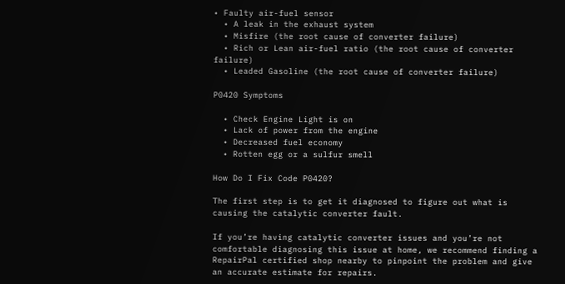• Faulty air-fuel sensor
  • A leak in the exhaust system
  • Misfire (the root cause of converter failure)
  • Rich or Lean air-fuel ratio (the root cause of converter failure)
  • Leaded Gasoline (the root cause of converter failure)

P0420 Symptoms

  • Check Engine Light is on
  • Lack of power from the engine
  • Decreased fuel economy
  • Rotten egg or a sulfur smell

How Do I Fix Code P0420?

The first step is to get it diagnosed to figure out what is causing the catalytic converter fault.

If you’re having catalytic converter issues and you’re not comfortable diagnosing this issue at home, we recommend finding a RepairPal certified shop nearby to pinpoint the problem and give an accurate estimate for repairs.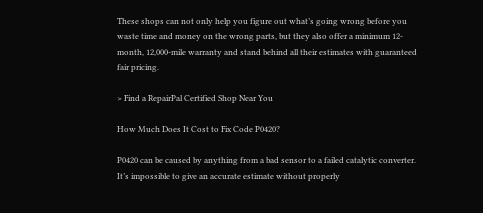These shops can not only help you figure out what’s going wrong before you waste time and money on the wrong parts, but they also offer a minimum 12-month, 12,000-mile warranty and stand behind all their estimates with guaranteed fair pricing.

> Find a RepairPal Certified Shop Near You

How Much Does It Cost to Fix Code P0420?

P0420 can be caused by anything from a bad sensor to a failed catalytic converter. It’s impossible to give an accurate estimate without properly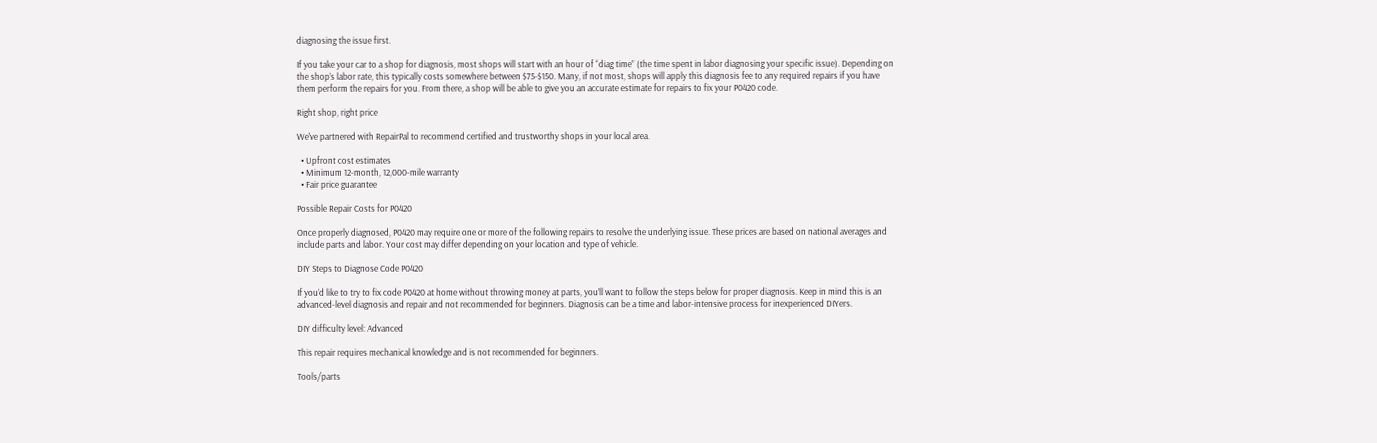diagnosing the issue first.

If you take your car to a shop for diagnosis, most shops will start with an hour of “diag time” (the time spent in labor diagnosing your specific issue). Depending on the shop’s labor rate, this typically costs somewhere between $75-$150. Many, if not most, shops will apply this diagnosis fee to any required repairs if you have them perform the repairs for you. From there, a shop will be able to give you an accurate estimate for repairs to fix your P0420 code.

Right shop, right price

We've partnered with RepairPal to recommend certified and trustworthy shops in your local area.

  • Upfront cost estimates
  • Minimum 12-month, 12,000-mile warranty
  • Fair price guarantee

Possible Repair Costs for P0420

Once properly diagnosed, P0420 may require one or more of the following repairs to resolve the underlying issue. These prices are based on national averages and include parts and labor. Your cost may differ depending on your location and type of vehicle.

DIY Steps to Diagnose Code P0420

If you’d like to try to fix code P0420 at home without throwing money at parts, you’ll want to follow the steps below for proper diagnosis. Keep in mind this is an advanced-level diagnosis and repair and not recommended for beginners. Diagnosis can be a time and labor-intensive process for inexperienced DIYers.

DIY difficulty level: Advanced

This repair requires mechanical knowledge and is not recommended for beginners.

Tools/parts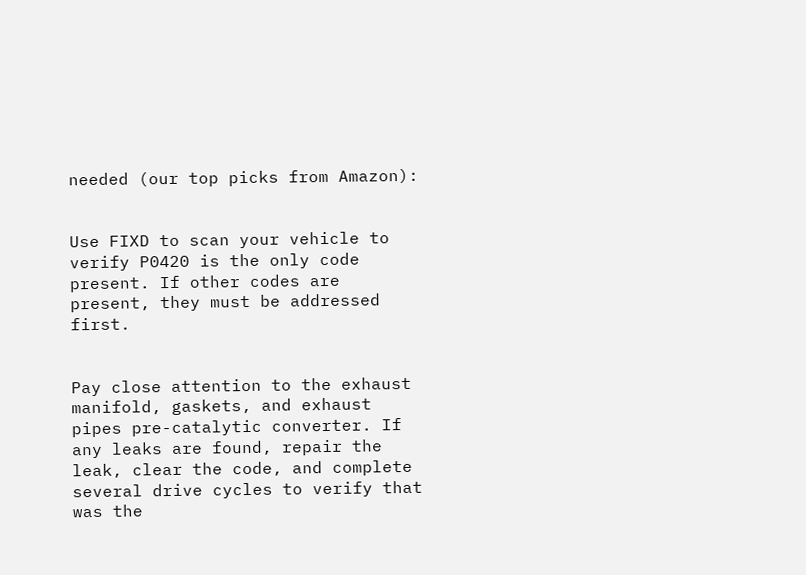needed (our top picks from Amazon):


Use FIXD to scan your vehicle to verify P0420 is the only code present. If other codes are present, they must be addressed first.


Pay close attention to the exhaust manifold, gaskets, and exhaust pipes pre-catalytic converter. If any leaks are found, repair the leak, clear the code, and complete several drive cycles to verify that was the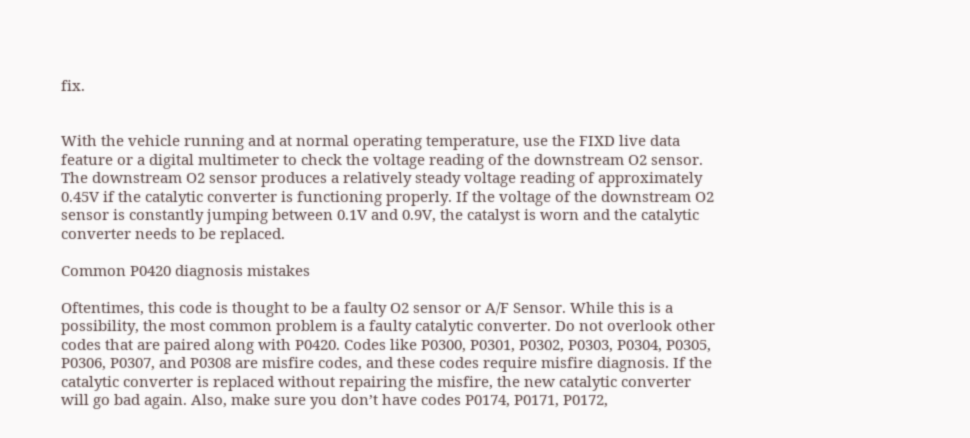fix.


With the vehicle running and at normal operating temperature, use the FIXD live data feature or a digital multimeter to check the voltage reading of the downstream O2 sensor. The downstream O2 sensor produces a relatively steady voltage reading of approximately 0.45V if the catalytic converter is functioning properly. If the voltage of the downstream O2 sensor is constantly jumping between 0.1V and 0.9V, the catalyst is worn and the catalytic converter needs to be replaced.

Common P0420 diagnosis mistakes

Oftentimes, this code is thought to be a faulty O2 sensor or A/F Sensor. While this is a possibility, the most common problem is a faulty catalytic converter. Do not overlook other codes that are paired along with P0420. Codes like P0300, P0301, P0302, P0303, P0304, P0305, P0306, P0307, and P0308 are misfire codes, and these codes require misfire diagnosis. If the catalytic converter is replaced without repairing the misfire, the new catalytic converter will go bad again. Also, make sure you don’t have codes P0174, P0171, P0172,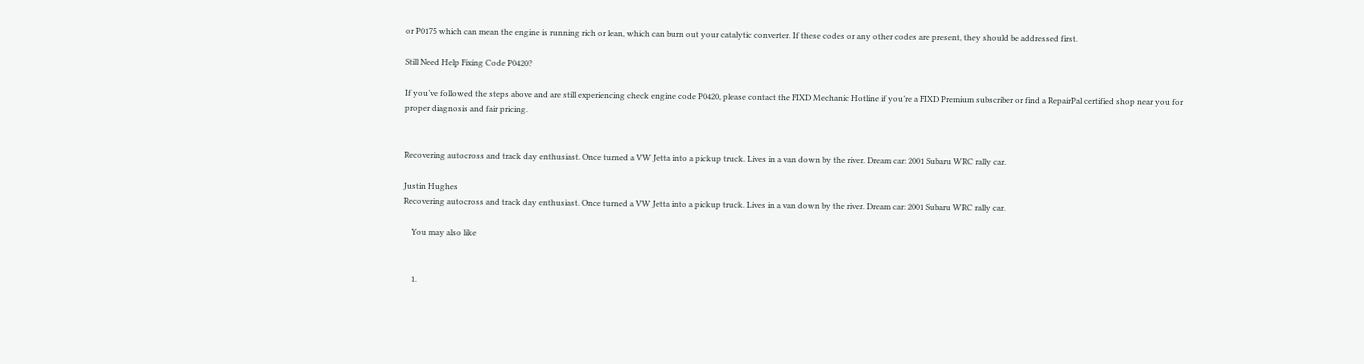or P0175 which can mean the engine is running rich or lean, which can burn out your catalytic converter. If these codes or any other codes are present, they should be addressed first.

Still Need Help Fixing Code P0420?

If you’ve followed the steps above and are still experiencing check engine code P0420, please contact the FIXD Mechanic Hotline if you’re a FIXD Premium subscriber or find a RepairPal certified shop near you for proper diagnosis and fair pricing.


Recovering autocross and track day enthusiast. Once turned a VW Jetta into a pickup truck. Lives in a van down by the river. Dream car: 2001 Subaru WRC rally car.

Justin Hughes
Recovering autocross and track day enthusiast. Once turned a VW Jetta into a pickup truck. Lives in a van down by the river. Dream car: 2001 Subaru WRC rally car.

    You may also like


    1.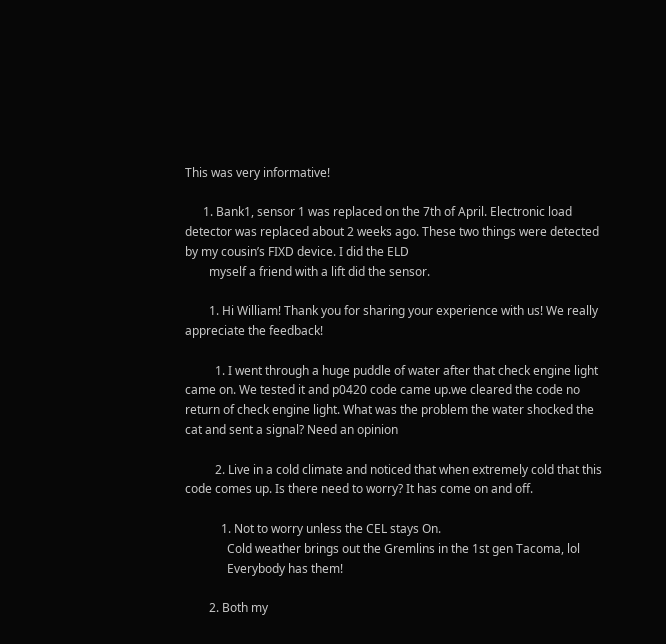This was very informative!

      1. Bank1, sensor 1 was replaced on the 7th of April. Electronic load detector was replaced about 2 weeks ago. These two things were detected by my cousin’s FIXD device. I did the ELD
        myself a friend with a lift did the sensor.

        1. Hi William! Thank you for sharing your experience with us! We really appreciate the feedback!

          1. I went through a huge puddle of water after that check engine light came on. We tested it and p0420 code came up.we cleared the code no return of check engine light. What was the problem the water shocked the cat and sent a signal? Need an opinion

          2. Live in a cold climate and noticed that when extremely cold that this code comes up. Is there need to worry? It has come on and off.

            1. Not to worry unless the CEL stays On.
              Cold weather brings out the Gremlins in the 1st gen Tacoma, lol
              Everybody has them!

        2. Both my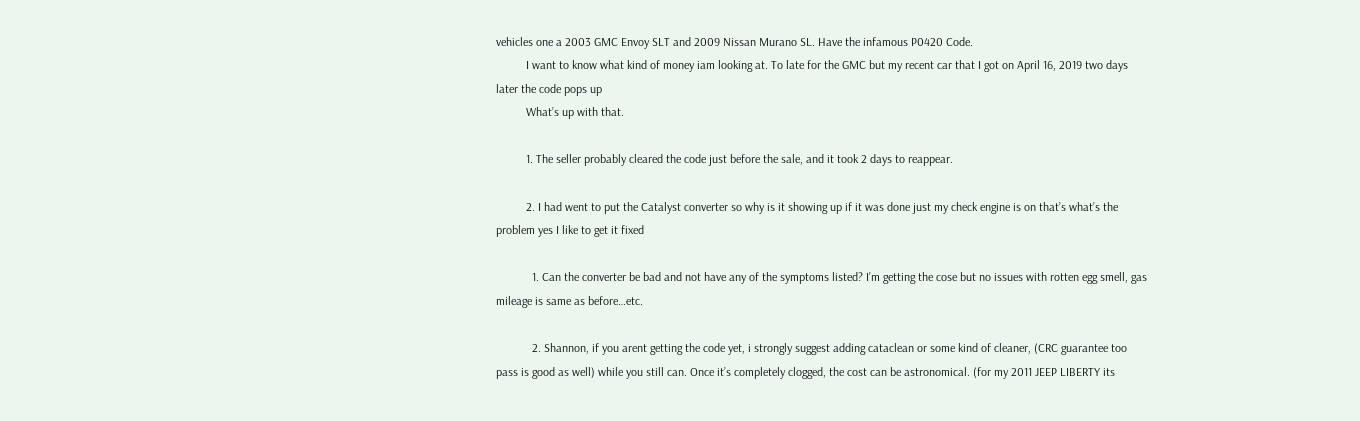vehicles one a 2003 GMC Envoy SLT and 2009 Nissan Murano SL. Have the infamous P0420 Code.
          I want to know what kind of money iam looking at. To late for the GMC but my recent car that I got on April 16, 2019 two days later the code pops up
          What’s up with that.

          1. The seller probably cleared the code just before the sale, and it took 2 days to reappear.

          2. I had went to put the Catalyst converter so why is it showing up if it was done just my check engine is on that’s what’s the problem yes I like to get it fixed

            1. Can the converter be bad and not have any of the symptoms listed? I’m getting the cose but no issues with rotten egg smell, gas mileage is same as before…etc.

            2. Shannon, if you arent getting the code yet, i strongly suggest adding cataclean or some kind of cleaner, (CRC guarantee too pass is good as well) while you still can. Once it’s completely clogged, the cost can be astronomical. (for my 2011 JEEP LIBERTY its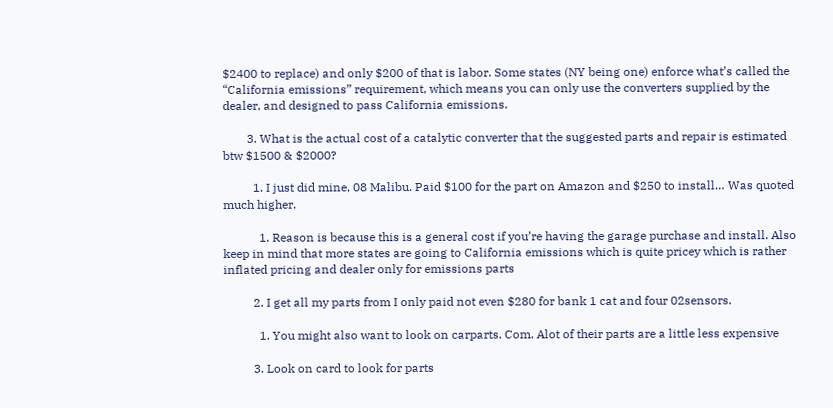$2400 to replace) and only $200 of that is labor. Some states (NY being one) enforce what’s called the “California emissions” requirement, which means you can only use the converters supplied by the dealer, and designed to pass California emissions.

        3. What is the actual cost of a catalytic converter that the suggested parts and repair is estimated btw $1500 & $2000?

          1. I just did mine, 08 Malibu. Paid $100 for the part on Amazon and $250 to install… Was quoted much higher.

            1. Reason is because this is a general cost if you’re having the garage purchase and install. Also keep in mind that more states are going to California emissions which is quite pricey which is rather inflated pricing and dealer only for emissions parts

          2. I get all my parts from I only paid not even $280 for bank 1 cat and four 02sensors.

            1. You might also want to look on carparts. Com. Alot of their parts are a little less expensive

          3. Look on card to look for parts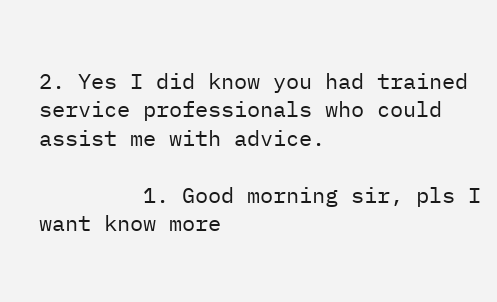2. Yes I did know you had trained service professionals who could assist me with advice.

        1. Good morning sir, pls I want know more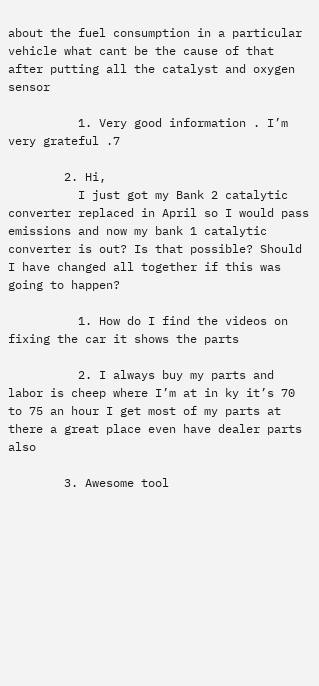about the fuel consumption in a particular vehicle what cant be the cause of that after putting all the catalyst and oxygen sensor

          1. Very good information . I’m very grateful .7

        2. Hi,
          I just got my Bank 2 catalytic converter replaced in April so I would pass emissions and now my bank 1 catalytic converter is out? Is that possible? Should I have changed all together if this was going to happen?

          1. How do I find the videos on fixing the car it shows the parts

          2. I always buy my parts and labor is cheep where I’m at in ky it’s 70 to 75 an hour I get most of my parts at there a great place even have dealer parts also

        3. Awesome tool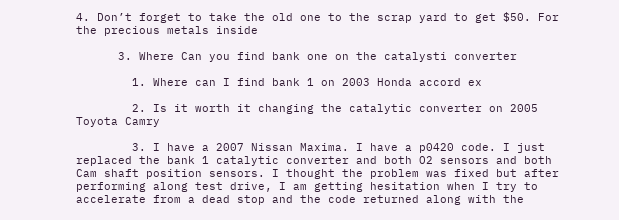4. Don’t forget to take the old one to the scrap yard to get $50. For the precious metals inside

      3. Where Can you find bank one on the catalysti converter

        1. Where can I find bank 1 on 2003 Honda accord ex

        2. Is it worth it changing the catalytic converter on 2005 Toyota Camry

        3. I have a 2007 Nissan Maxima. I have a p0420 code. I just replaced the bank 1 catalytic converter and both O2 sensors and both Cam shaft position sensors. I thought the problem was fixed but after performing along test drive, I am getting hesitation when I try to accelerate from a dead stop and the code returned along with the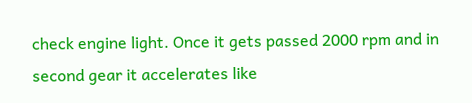check engine light. Once it gets passed 2000 rpm and in second gear it accelerates like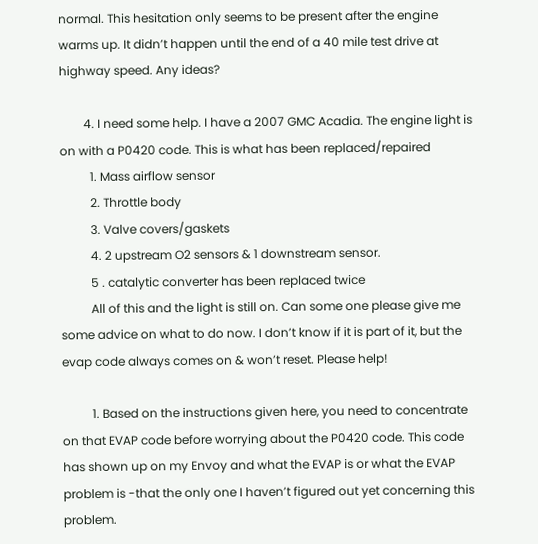normal. This hesitation only seems to be present after the engine warms up. It didn’t happen until the end of a 40 mile test drive at highway speed. Any ideas?

        4. I need some help. I have a 2007 GMC Acadia. The engine light is on with a P0420 code. This is what has been replaced/repaired
          1. Mass airflow sensor
          2. Throttle body
          3. Valve covers/gaskets
          4. 2 upstream O2 sensors & 1 downstream sensor.
          5 . catalytic converter has been replaced twice
          All of this and the light is still on. Can some one please give me some advice on what to do now. I don’t know if it is part of it, but the evap code always comes on & won’t reset. Please help!

          1. Based on the instructions given here, you need to concentrate on that EVAP code before worrying about the P0420 code. This code has shown up on my Envoy and what the EVAP is or what the EVAP problem is -that the only one I haven’t figured out yet concerning this problem.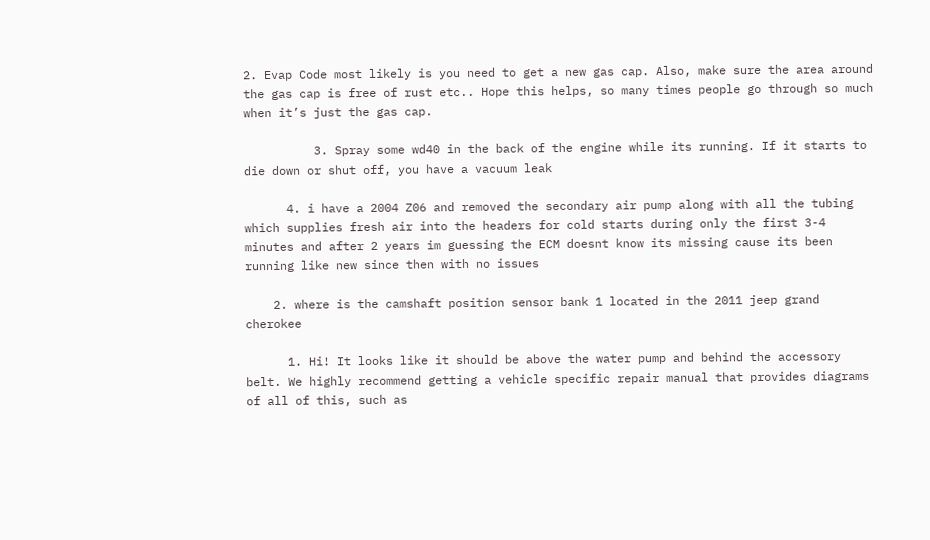2. Evap Code most likely is you need to get a new gas cap. Also, make sure the area around the gas cap is free of rust etc.. Hope this helps, so many times people go through so much when it’s just the gas cap.

          3. Spray some wd40 in the back of the engine while its running. If it starts to die down or shut off, you have a vacuum leak

      4. i have a 2004 Z06 and removed the secondary air pump along with all the tubing which supplies fresh air into the headers for cold starts during only the first 3-4 minutes and after 2 years im guessing the ECM doesnt know its missing cause its been running like new since then with no issues

    2. where is the camshaft position sensor bank 1 located in the 2011 jeep grand cherokee

      1. Hi! It looks like it should be above the water pump and behind the accessory belt. We highly recommend getting a vehicle specific repair manual that provides diagrams of all of this, such as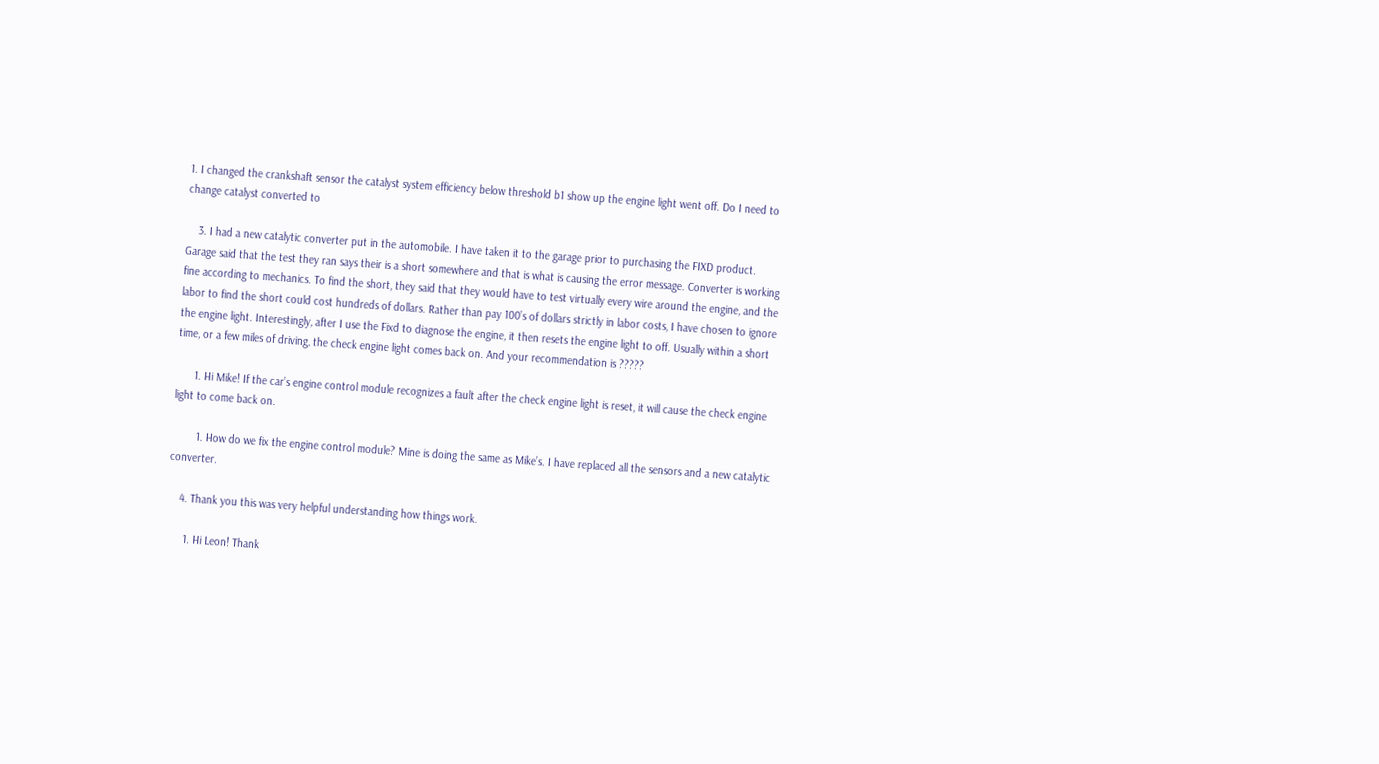1. I changed the crankshaft sensor the catalyst system efficiency below threshold b1 show up the engine light went off. Do I need to change catalyst converted to

    3. I had a new catalytic converter put in the automobile. I have taken it to the garage prior to purchasing the FIXD product. Garage said that the test they ran says their is a short somewhere and that is what is causing the error message. Converter is working fine according to mechanics. To find the short, they said that they would have to test virtually every wire around the engine, and the labor to find the short could cost hundreds of dollars. Rather than pay 100’s of dollars strictly in labor costs, I have chosen to ignore the engine light. Interestingly, after I use the Fixd to diagnose the engine, it then resets the engine light to off. Usually within a short time, or a few miles of driving, the check engine light comes back on. And your recommendation is ?????

      1. Hi Mike! If the car’s engine control module recognizes a fault after the check engine light is reset, it will cause the check engine light to come back on.

        1. How do we fix the engine control module? Mine is doing the same as Mike’s. I have replaced all the sensors and a new catalytic converter.

    4. Thank you this was very helpful understanding how things work.

      1. Hi Leon! Thank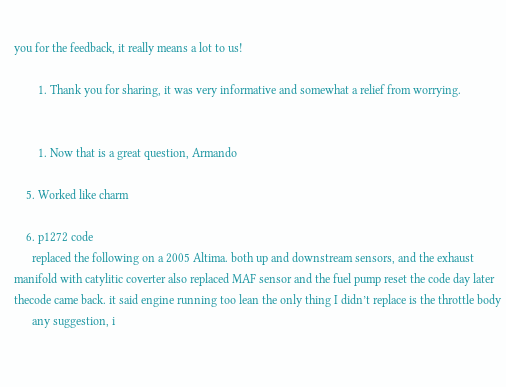you for the feedback, it really means a lot to us!

        1. Thank you for sharing, it was very informative and somewhat a relief from worrying.


        1. Now that is a great question, Armando

    5. Worked like charm

    6. p1272 code
      replaced the following on a 2005 Altima. both up and downstream sensors, and the exhaust manifold with catylitic coverter also replaced MAF sensor and the fuel pump reset the code day later thecode came back. it said engine running too lean the only thing I didn’t replace is the throttle body
      any suggestion, i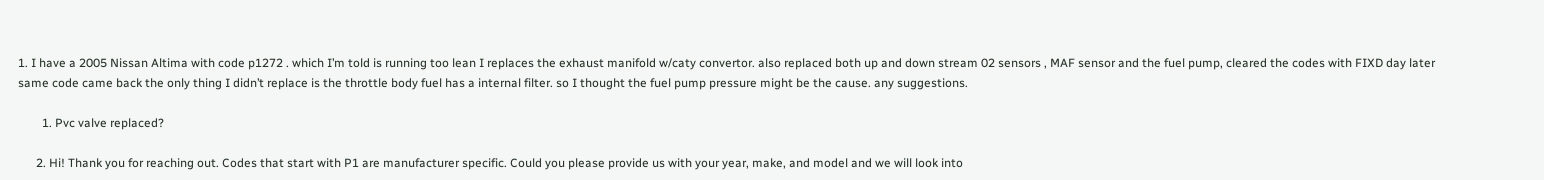1. I have a 2005 Nissan Altima with code p1272 . which I’m told is running too lean I replaces the exhaust manifold w/caty convertor. also replaced both up and down stream 02 sensors , MAF sensor and the fuel pump, cleared the codes with FIXD day later same code came back the only thing I didn’t replace is the throttle body fuel has a internal filter. so I thought the fuel pump pressure might be the cause. any suggestions.

        1. Pvc valve replaced?

      2. Hi! Thank you for reaching out. Codes that start with P1 are manufacturer specific. Could you please provide us with your year, make, and model and we will look into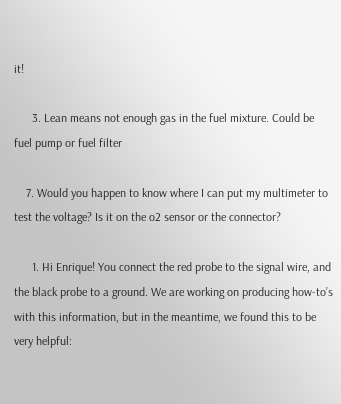it!

      3. Lean means not enough gas in the fuel mixture. Could be fuel pump or fuel filter

    7. Would you happen to know where I can put my multimeter to test the voltage? Is it on the o2 sensor or the connector?

      1. Hi Enrique! You connect the red probe to the signal wire, and the black probe to a ground. We are working on producing how-to’s with this information, but in the meantime, we found this to be very helpful: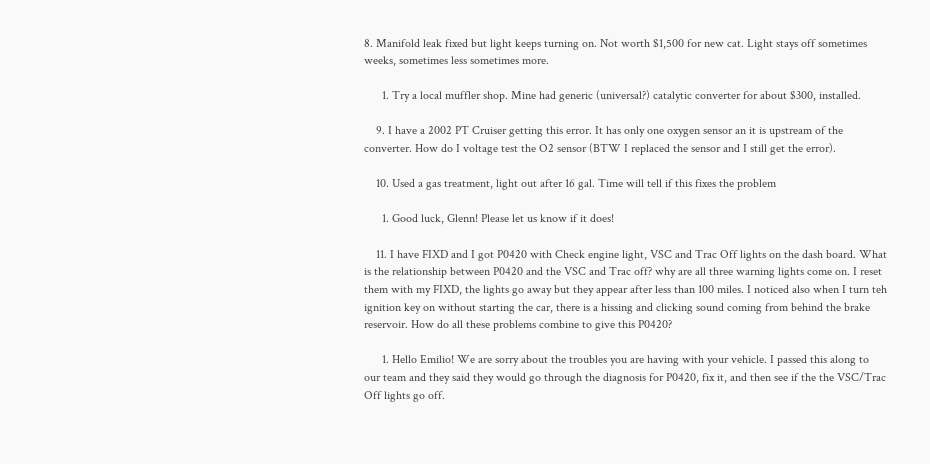8. Manifold leak fixed but light keeps turning on. Not worth $1,500 for new cat. Light stays off sometimes weeks, sometimes less sometimes more.

      1. Try a local muffler shop. Mine had generic (universal?) catalytic converter for about $300, installed.

    9. I have a 2002 PT Cruiser getting this error. It has only one oxygen sensor an it is upstream of the converter. How do I voltage test the O2 sensor (BTW I replaced the sensor and I still get the error).

    10. Used a gas treatment, light out after 16 gal. Time will tell if this fixes the problem

      1. Good luck, Glenn! Please let us know if it does!

    11. I have FIXD and I got P0420 with Check engine light, VSC and Trac Off lights on the dash board. What is the relationship between P0420 and the VSC and Trac off? why are all three warning lights come on. I reset them with my FIXD, the lights go away but they appear after less than 100 miles. I noticed also when I turn teh ignition key on without starting the car, there is a hissing and clicking sound coming from behind the brake reservoir. How do all these problems combine to give this P0420?

      1. Hello Emilio! We are sorry about the troubles you are having with your vehicle. I passed this along to our team and they said they would go through the diagnosis for P0420, fix it, and then see if the the VSC/Trac Off lights go off.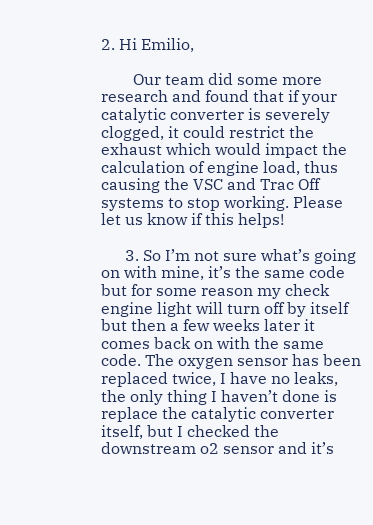2. Hi Emilio,

        Our team did some more research and found that if your catalytic converter is severely clogged, it could restrict the exhaust which would impact the calculation of engine load, thus causing the VSC and Trac Off systems to stop working. Please let us know if this helps!

      3. So I’m not sure what’s going on with mine, it’s the same code but for some reason my check engine light will turn off by itself but then a few weeks later it comes back on with the same code. The oxygen sensor has been replaced twice, I have no leaks, the only thing I haven’t done is replace the catalytic converter itself, but I checked the downstream o2 sensor and it’s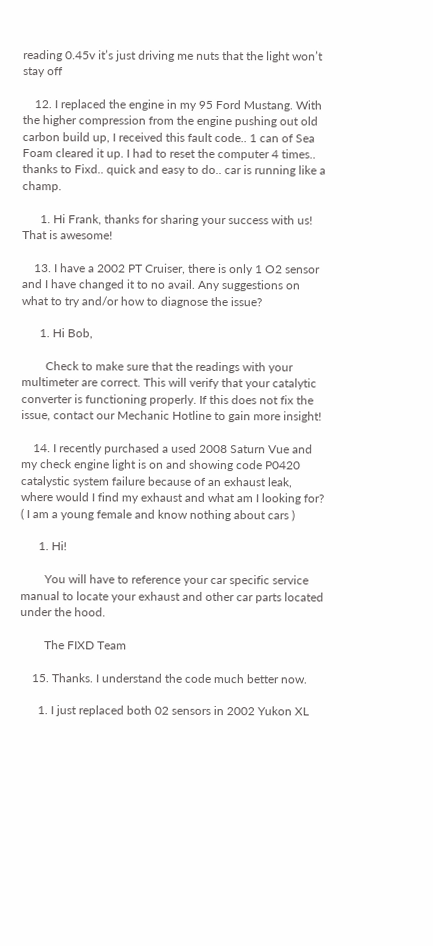reading 0.45v it’s just driving me nuts that the light won’t stay off

    12. I replaced the engine in my 95 Ford Mustang. With the higher compression from the engine pushing out old carbon build up, I received this fault code.. 1 can of Sea Foam cleared it up. I had to reset the computer 4 times.. thanks to Fixd.. quick and easy to do.. car is running like a champ.

      1. Hi Frank, thanks for sharing your success with us! That is awesome!

    13. I have a 2002 PT Cruiser, there is only 1 O2 sensor and I have changed it to no avail. Any suggestions on what to try and/or how to diagnose the issue?

      1. Hi Bob,

        Check to make sure that the readings with your multimeter are correct. This will verify that your catalytic converter is functioning properly. If this does not fix the issue, contact our Mechanic Hotline to gain more insight!

    14. I recently purchased a used 2008 Saturn Vue and my check engine light is on and showing code P0420 catalystic system failure because of an exhaust leak, where would I find my exhaust and what am I looking for? ( I am a young female and know nothing about cars )

      1. Hi!

        You will have to reference your car specific service manual to locate your exhaust and other car parts located under the hood.

        The FIXD Team

    15. Thanks. I understand the code much better now.

      1. I just replaced both 02 sensors in 2002 Yukon XL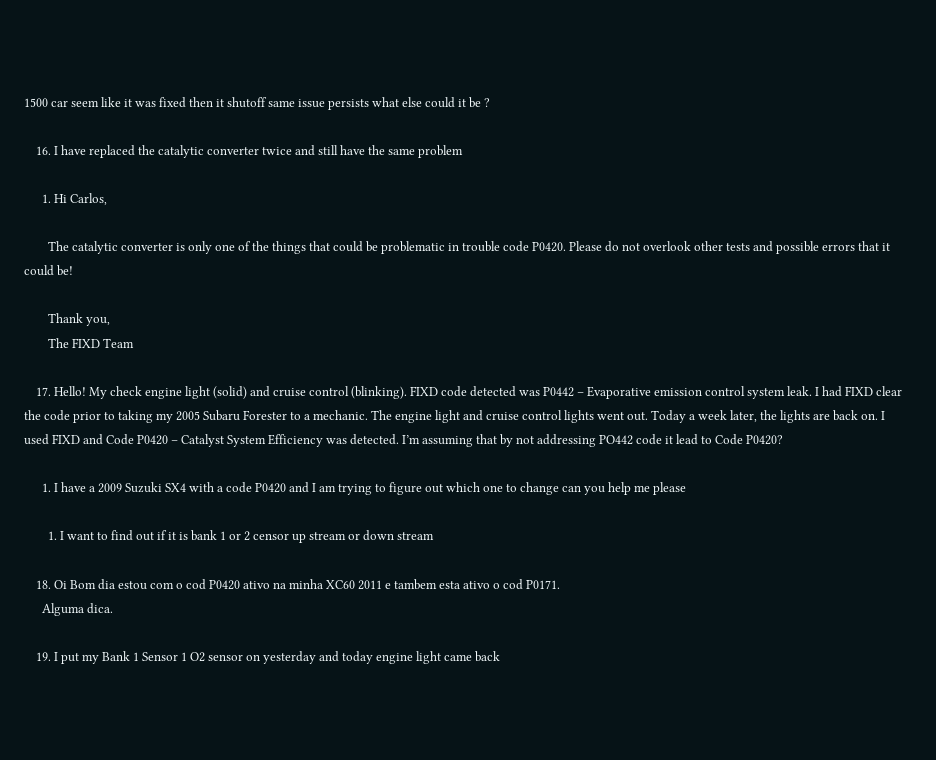1500 car seem like it was fixed then it shutoff same issue persists what else could it be ?

    16. I have replaced the catalytic converter twice and still have the same problem

      1. Hi Carlos,

        The catalytic converter is only one of the things that could be problematic in trouble code P0420. Please do not overlook other tests and possible errors that it could be!

        Thank you,
        The FIXD Team

    17. Hello! My check engine light (solid) and cruise control (blinking). FIXD code detected was P0442 – Evaporative emission control system leak. I had FIXD clear the code prior to taking my 2005 Subaru Forester to a mechanic. The engine light and cruise control lights went out. Today a week later, the lights are back on. I used FIXD and Code P0420 – Catalyst System Efficiency was detected. I’m assuming that by not addressing PO442 code it lead to Code P0420?

      1. I have a 2009 Suzuki SX4 with a code P0420 and I am trying to figure out which one to change can you help me please

        1. I want to find out if it is bank 1 or 2 censor up stream or down stream

    18. Oi Bom dia estou com o cod P0420 ativo na minha XC60 2011 e tambem esta ativo o cod P0171.
      Alguma dica.

    19. I put my Bank 1 Sensor 1 O2 sensor on yesterday and today engine light came back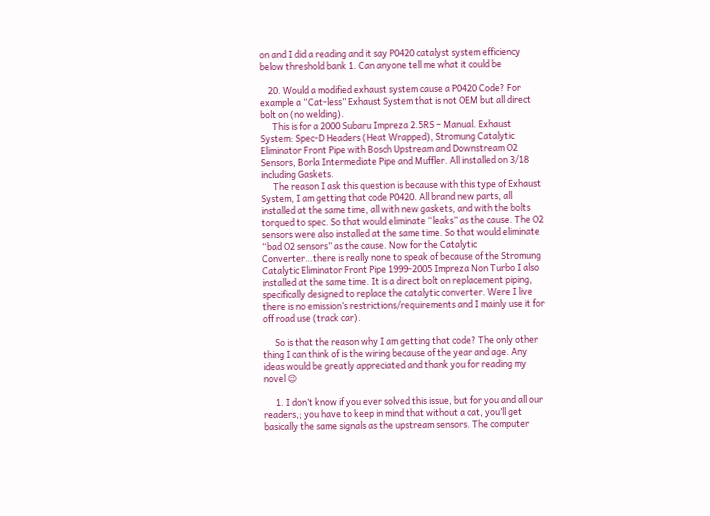on and I did a reading and it say P0420 catalyst system efficiency below threshold bank 1. Can anyone tell me what it could be

    20. Would a modified exhaust system cause a P0420 Code? For example a “Cat-less” Exhaust System that is not OEM but all direct bolt on (no welding).
      This is for a 2000 Subaru Impreza 2.5RS – Manual. Exhaust System: Spec-D Headers (Heat Wrapped), Stromung Catalytic Eliminator Front Pipe with Bosch Upstream and Downstream O2 Sensors, Borla Intermediate Pipe and Muffler. All installed on 3/18 including Gaskets.
      The reason I ask this question is because with this type of Exhaust System, I am getting that code P0420. All brand new parts, all installed at the same time, all with new gaskets, and with the bolts torqued to spec. So that would eliminate “leaks” as the cause. The O2 sensors were also installed at the same time. So that would eliminate “bad O2 sensors” as the cause. Now for the Catalytic Converter…there is really none to speak of because of the Stromung Catalytic Eliminator Front Pipe 1999-2005 Impreza Non Turbo I also installed at the same time. It is a direct bolt on replacement piping, specifically designed to replace the catalytic converter. Were I live there is no emission’s restrictions/requirements and I mainly use it for off road use (track car).

      So is that the reason why I am getting that code? The only other thing I can think of is the wiring because of the year and age. Any ideas would be greatly appreciated and thank you for reading my novel 😉

      1. I don’t know if you ever solved this issue, but for you and all our readers,; you have to keep in mind that without a cat, you’ll get basically the same signals as the upstream sensors. The computer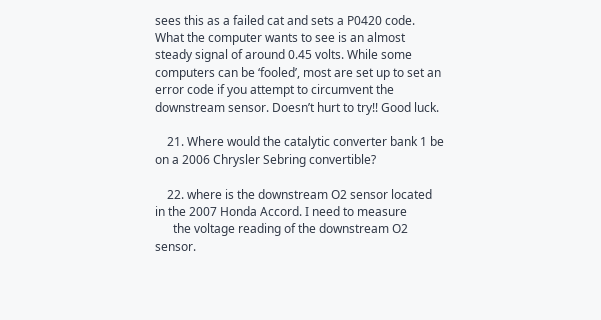sees this as a failed cat and sets a P0420 code. What the computer wants to see is an almost steady signal of around 0.45 volts. While some computers can be ‘fooled’, most are set up to set an error code if you attempt to circumvent the downstream sensor. Doesn’t hurt to try!! Good luck.

    21. Where would the catalytic converter bank 1 be on a 2006 Chrysler Sebring convertible?

    22. where is the downstream O2 sensor located in the 2007 Honda Accord. I need to measure
      the voltage reading of the downstream O2 sensor.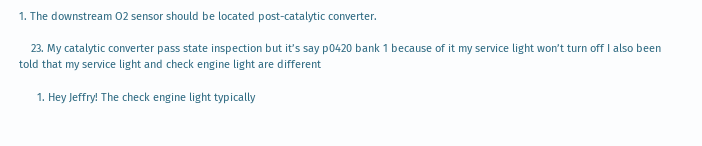1. The downstream O2 sensor should be located post-catalytic converter.

    23. My catalytic converter pass state inspection but it’s say p0420 bank 1 because of it my service light won’t turn off I also been told that my service light and check engine light are different

      1. Hey Jeffry! The check engine light typically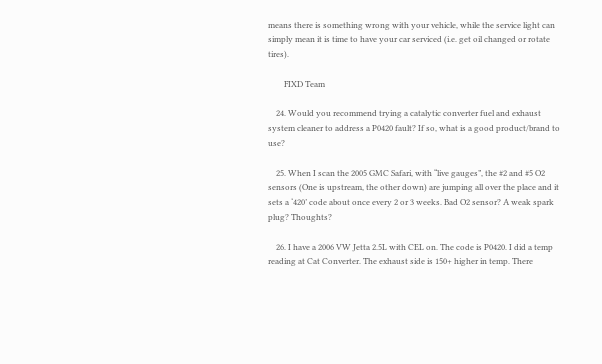means there is something wrong with your vehicle, while the service light can simply mean it is time to have your car serviced (i.e. get oil changed or rotate tires).

        FIXD Team

    24. Would you recommend trying a catalytic converter fuel and exhaust system cleaner to address a P0420 fault? If so, what is a good product/brand to use?

    25. When I scan the 2005 GMC Safari, with “live gauges”, the #2 and #5 O2 sensors (One is upstream, the other down) are jumping all over the place and it sets a ‘420’ code about once every 2 or 3 weeks. Bad O2 sensor? A weak spark plug? Thoughts?

    26. I have a 2006 VW Jetta 2.5L with CEL on. The code is P0420. I did a temp reading at Cat Converter. The exhaust side is 150+ higher in temp. There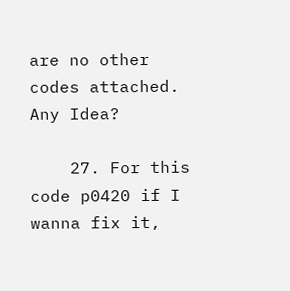are no other codes attached. Any Idea?

    27. For this code p0420 if I wanna fix it,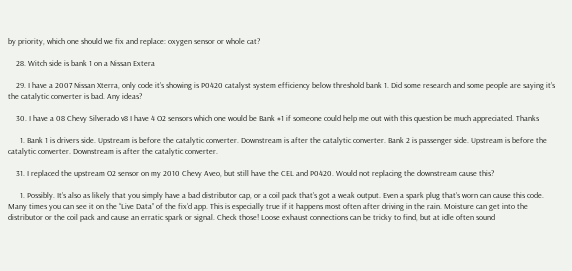by priority, which one should we fix and replace: oxygen sensor or whole cat?

    28. Witch side is bank 1 on a Nissan Extera

    29. I have a 2007 Nissan Xterra, only code it’s showing is P0420 catalyst system efficiency below threshold bank 1. Did some research and some people are saying it’s the catalytic converter is bad. Any ideas?

    30. I have a 08 Chevy Silverado v8 I have 4 O2 sensors which one would be Bank #1 if someone could help me out with this question be much appreciated. Thanks

      1. Bank 1 is drivers side. Upstream is before the catalytic converter. Downstream is after the catalytic converter. Bank 2 is passenger side. Upstream is before the catalytic converter. Downstream is after the catalytic converter.

    31. I replaced the upstream O2 sensor on my 2010 Chevy Aveo, but still have the CEL and P0420. Would not replacing the downstream cause this?

      1. Possibly. It’s also as likely that you simply have a bad distributor cap, or a coil pack that’s got a weak output. Even a spark plug that’s worn can cause this code. Many times you can see it on the “Live Data” of the fix’d app. This is especially true if it happens most often after driving in the rain. Moisture can get into the distributor or the coil pack and cause an erratic spark or signal. Check those! Loose exhaust connections can be tricky to find, but at idle often sound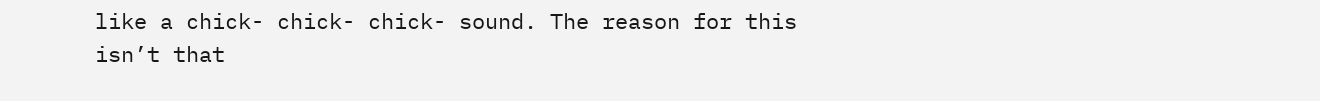like a chick- chick- chick- sound. The reason for this isn’t that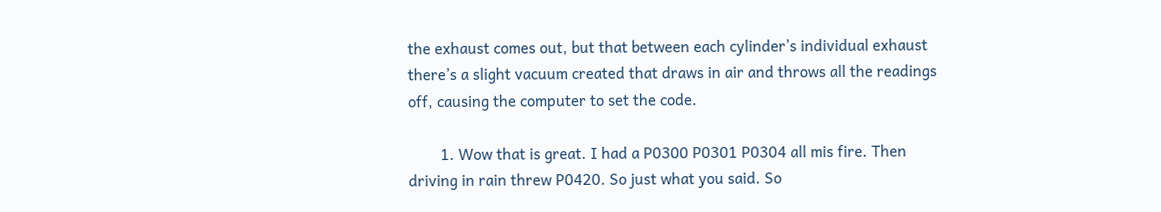the exhaust comes out, but that between each cylinder’s individual exhaust there’s a slight vacuum created that draws in air and throws all the readings off, causing the computer to set the code.

        1. Wow that is great. I had a P0300 P0301 P0304 all mis fire. Then driving in rain threw P0420. So just what you said. So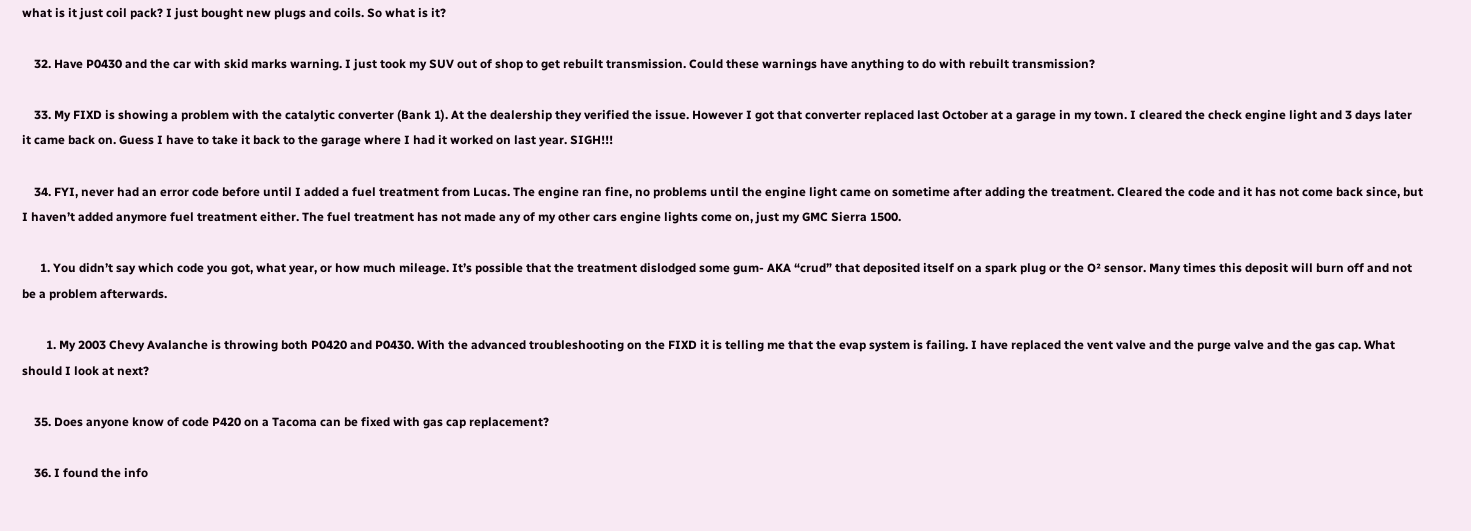what is it just coil pack? I just bought new plugs and coils. So what is it?

    32. Have P0430 and the car with skid marks warning. I just took my SUV out of shop to get rebuilt transmission. Could these warnings have anything to do with rebuilt transmission?

    33. My FIXD is showing a problem with the catalytic converter (Bank 1). At the dealership they verified the issue. However I got that converter replaced last October at a garage in my town. I cleared the check engine light and 3 days later it came back on. Guess I have to take it back to the garage where I had it worked on last year. SIGH!!!

    34. FYI, never had an error code before until I added a fuel treatment from Lucas. The engine ran fine, no problems until the engine light came on sometime after adding the treatment. Cleared the code and it has not come back since, but I haven’t added anymore fuel treatment either. The fuel treatment has not made any of my other cars engine lights come on, just my GMC Sierra 1500.

      1. You didn’t say which code you got, what year, or how much mileage. It’s possible that the treatment dislodged some gum- AKA “crud” that deposited itself on a spark plug or the O² sensor. Many times this deposit will burn off and not be a problem afterwards.

        1. My 2003 Chevy Avalanche is throwing both P0420 and P0430. With the advanced troubleshooting on the FIXD it is telling me that the evap system is failing. I have replaced the vent valve and the purge valve and the gas cap. What should I look at next?

    35. Does anyone know of code P420 on a Tacoma can be fixed with gas cap replacement?

    36. I found the info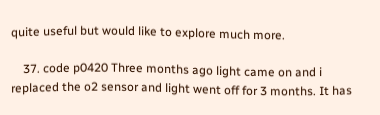quite useful but would like to explore much more.

    37. code p0420 Three months ago light came on and i replaced the o2 sensor and light went off for 3 months. It has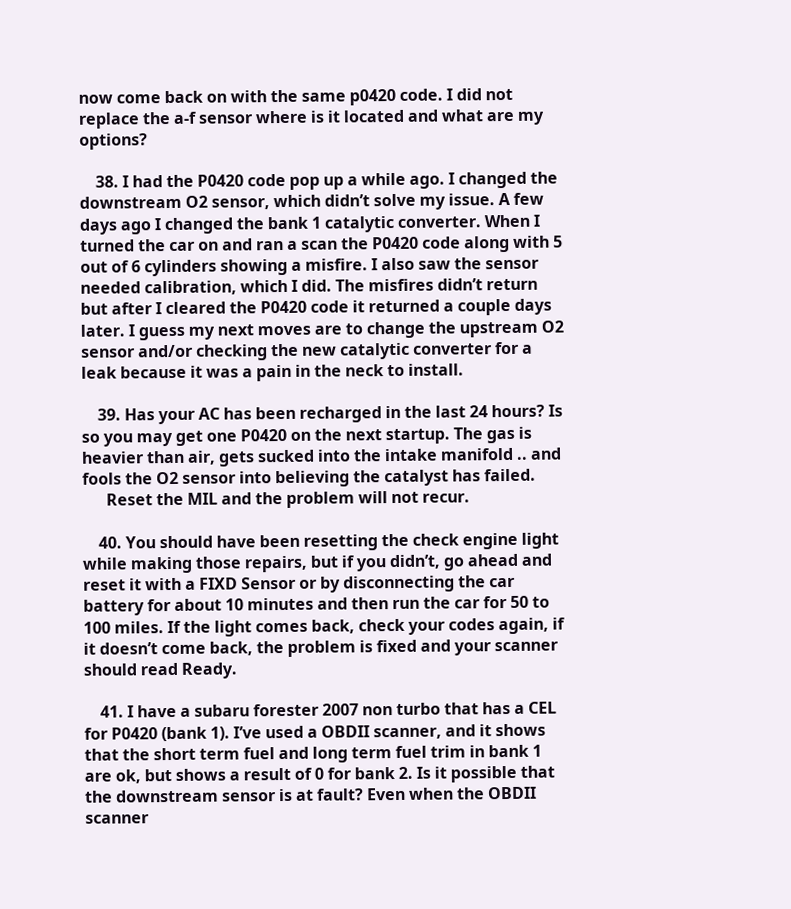now come back on with the same p0420 code. I did not replace the a-f sensor where is it located and what are my options?

    38. I had the P0420 code pop up a while ago. I changed the downstream O2 sensor, which didn’t solve my issue. A few days ago I changed the bank 1 catalytic converter. When I turned the car on and ran a scan the P0420 code along with 5 out of 6 cylinders showing a misfire. I also saw the sensor needed calibration, which I did. The misfires didn’t return but after I cleared the P0420 code it returned a couple days later. I guess my next moves are to change the upstream O2 sensor and/or checking the new catalytic converter for a leak because it was a pain in the neck to install.

    39. Has your AC has been recharged in the last 24 hours? Is so you may get one P0420 on the next startup. The gas is heavier than air, gets sucked into the intake manifold .. and fools the O2 sensor into believing the catalyst has failed.
      Reset the MIL and the problem will not recur.

    40. You should have been resetting the check engine light while making those repairs, but if you didn’t, go ahead and reset it with a FIXD Sensor or by disconnecting the car battery for about 10 minutes and then run the car for 50 to 100 miles. If the light comes back, check your codes again, if it doesn’t come back, the problem is fixed and your scanner should read Ready.

    41. I have a subaru forester 2007 non turbo that has a CEL for P0420 (bank 1). I’ve used a OBDII scanner, and it shows that the short term fuel and long term fuel trim in bank 1 are ok, but shows a result of 0 for bank 2. Is it possible that the downstream sensor is at fault? Even when the OBDII scanner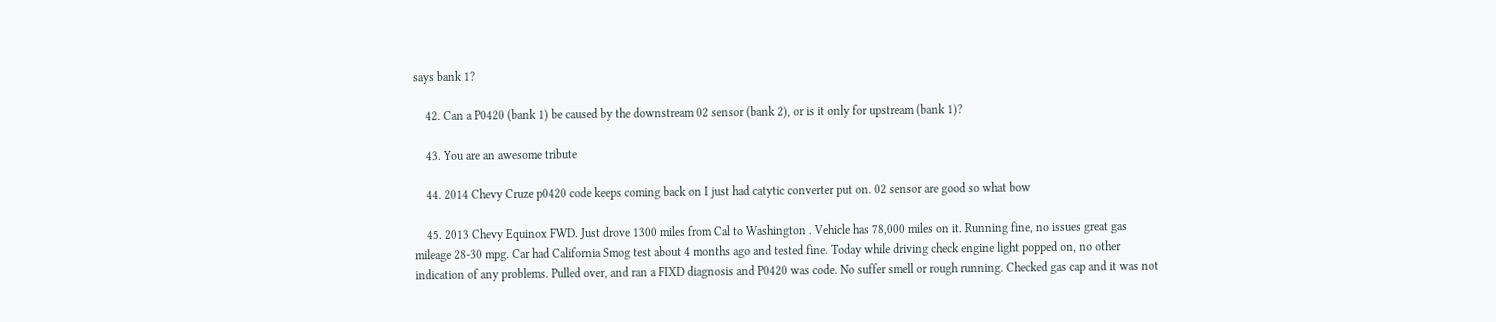says bank 1?

    42. Can a P0420 (bank 1) be caused by the downstream 02 sensor (bank 2), or is it only for upstream (bank 1)?

    43. You are an awesome tribute

    44. 2014 Chevy Cruze p0420 code keeps coming back on I just had catytic converter put on. 02 sensor are good so what bow

    45. 2013 Chevy Equinox FWD. Just drove 1300 miles from Cal to Washington . Vehicle has 78,000 miles on it. Running fine, no issues great gas mileage 28-30 mpg. Car had California Smog test about 4 months ago and tested fine. Today while driving check engine light popped on, no other indication of any problems. Pulled over, and ran a FIXD diagnosis and P0420 was code. No suffer smell or rough running. Checked gas cap and it was not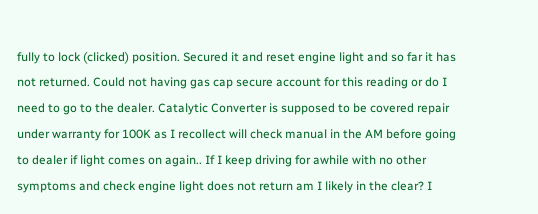fully to lock (clicked) position. Secured it and reset engine light and so far it has not returned. Could not having gas cap secure account for this reading or do I need to go to the dealer. Catalytic Converter is supposed to be covered repair under warranty for 100K as I recollect will check manual in the AM before going to dealer if light comes on again.. If I keep driving for awhile with no other symptoms and check engine light does not return am I likely in the clear? I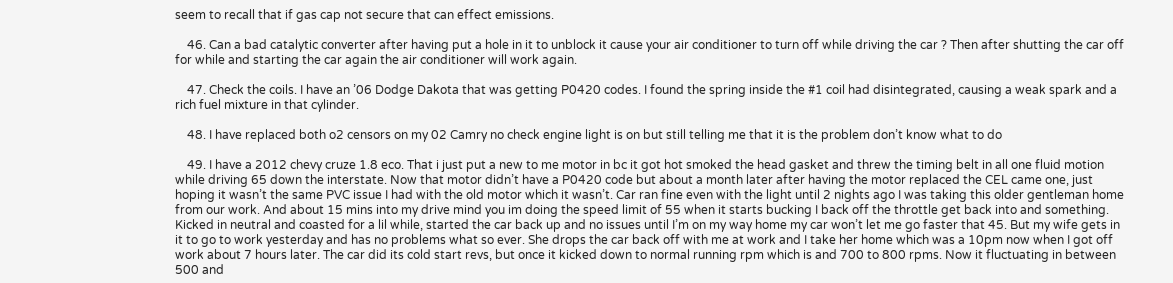seem to recall that if gas cap not secure that can effect emissions.

    46. Can a bad catalytic converter after having put a hole in it to unblock it cause your air conditioner to turn off while driving the car ? Then after shutting the car off for while and starting the car again the air conditioner will work again.

    47. Check the coils. I have an ’06 Dodge Dakota that was getting P0420 codes. I found the spring inside the #1 coil had disintegrated, causing a weak spark and a rich fuel mixture in that cylinder.

    48. I have replaced both o2 censors on my 02 Camry no check engine light is on but still telling me that it is the problem don’t know what to do

    49. I have a 2012 chevy cruze 1.8 eco. That i just put a new to me motor in bc it got hot smoked the head gasket and threw the timing belt in all one fluid motion while driving 65 down the interstate. Now that motor didn’t have a P0420 code but about a month later after having the motor replaced the CEL came one, just hoping it wasn’t the same PVC issue I had with the old motor which it wasn’t. Car ran fine even with the light until 2 nights ago I was taking this older gentleman home from our work. And about 15 mins into my drive mind you im doing the speed limit of 55 when it starts bucking I back off the throttle get back into and something. Kicked in neutral and coasted for a lil while, started the car back up and no issues until I’m on my way home my car won’t let me go faster that 45. But my wife gets in it to go to work yesterday and has no problems what so ever. She drops the car back off with me at work and I take her home which was a 10pm now when I got off work about 7 hours later. The car did its cold start revs, but once it kicked down to normal running rpm which is and 700 to 800 rpms. Now it fluctuating in between 500 and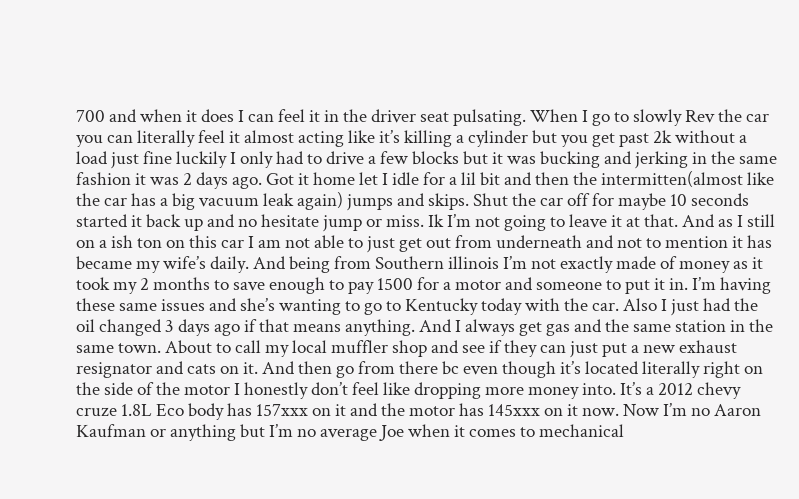700 and when it does I can feel it in the driver seat pulsating. When I go to slowly Rev the car you can literally feel it almost acting like it’s killing a cylinder but you get past 2k without a load just fine luckily I only had to drive a few blocks but it was bucking and jerking in the same fashion it was 2 days ago. Got it home let I idle for a lil bit and then the intermitten(almost like the car has a big vacuum leak again) jumps and skips. Shut the car off for maybe 10 seconds started it back up and no hesitate jump or miss. Ik I’m not going to leave it at that. And as I still on a ish ton on this car I am not able to just get out from underneath and not to mention it has became my wife’s daily. And being from Southern illinois I’m not exactly made of money as it took my 2 months to save enough to pay 1500 for a motor and someone to put it in. I’m having these same issues and she’s wanting to go to Kentucky today with the car. Also I just had the oil changed 3 days ago if that means anything. And I always get gas and the same station in the same town. About to call my local muffler shop and see if they can just put a new exhaust resignator and cats on it. And then go from there bc even though it’s located literally right on the side of the motor I honestly don’t feel like dropping more money into. It’s a 2012 chevy cruze 1.8L Eco body has 157xxx on it and the motor has 145xxx on it now. Now I’m no Aaron Kaufman or anything but I’m no average Joe when it comes to mechanical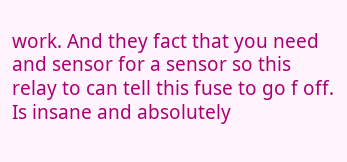work. And they fact that you need and sensor for a sensor so this relay to can tell this fuse to go f off. Is insane and absolutely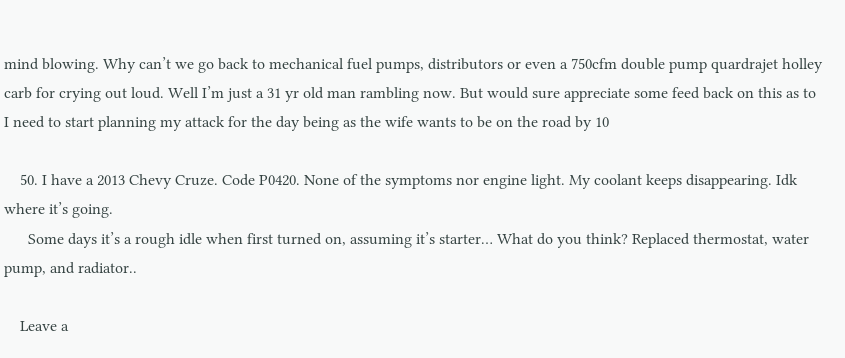mind blowing. Why can’t we go back to mechanical fuel pumps, distributors or even a 750cfm double pump quardrajet holley carb for crying out loud. Well I’m just a 31 yr old man rambling now. But would sure appreciate some feed back on this as to I need to start planning my attack for the day being as the wife wants to be on the road by 10

    50. I have a 2013 Chevy Cruze. Code P0420. None of the symptoms nor engine light. My coolant keeps disappearing. Idk where it’s going.
      Some days it’s a rough idle when first turned on, assuming it’s starter… What do you think? Replaced thermostat, water pump, and radiator..

    Leave a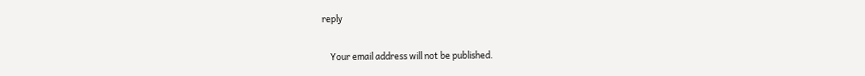reply

    Your email address will not be published.